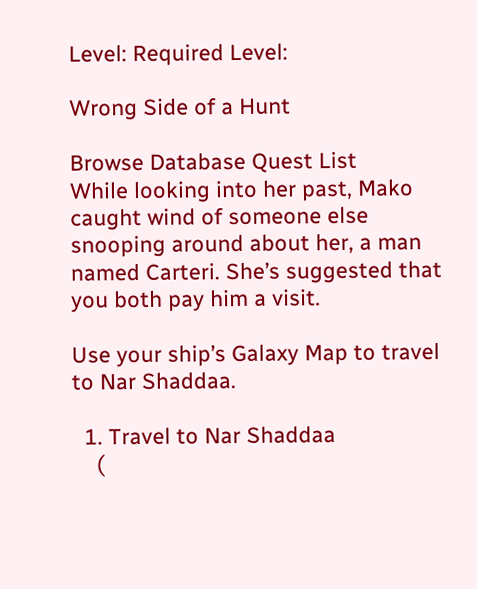Level: Required Level:

Wrong Side of a Hunt

Browse Database Quest List
While looking into her past, Mako caught wind of someone else snooping around about her, a man named Carteri. She’s suggested that you both pay him a visit.

Use your ship’s Galaxy Map to travel to Nar Shaddaa.

  1. Travel to Nar Shaddaa
    (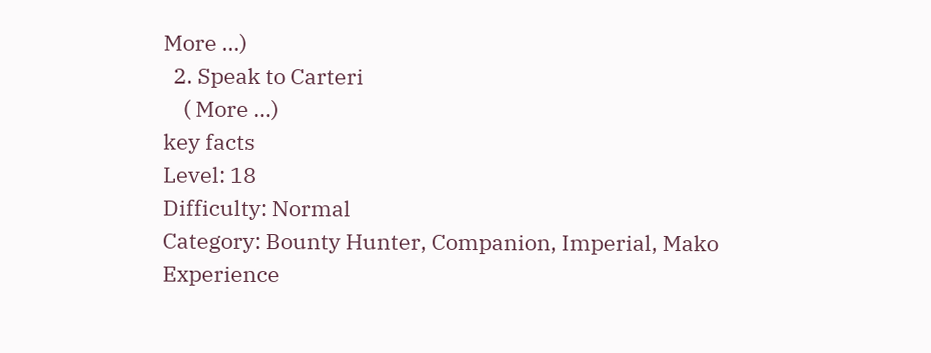More …)
  2. Speak to Carteri
    ( More …)
key facts
Level: 18
Difficulty: Normal
Category: Bounty Hunter, Companion, Imperial, Mako
Experience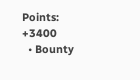Points: +3400
  • Bounty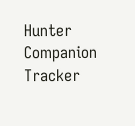Hunter Companion Tracker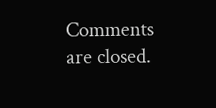Comments are closed.